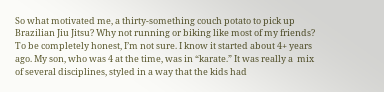So what motivated me, a thirty-something couch potato to pick up Brazilian Jiu Jitsu? Why not running or biking like most of my friends?  To be completely honest, I’m not sure. I know it started about 4+ years ago. My son, who was 4 at the time, was in “karate.” It was really a  mix of several disciplines, styled in a way that the kids had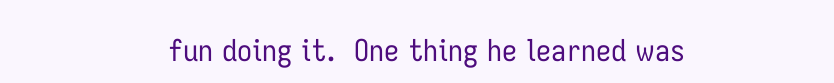fun doing it.  One thing he learned was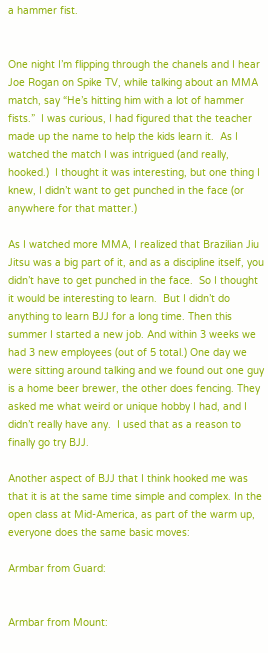a hammer fist.


One night I’m flipping through the chanels and I hear Joe Rogan on Spike TV, while talking about an MMA match, say “He’s hitting him with a lot of hammer fists.”  I was curious, I had figured that the teacher made up the name to help the kids learn it.  As I watched the match I was intrigued (and really, hooked.)  I thought it was interesting, but one thing I knew, I didn’t want to get punched in the face (or anywhere for that matter.)

As I watched more MMA, I realized that Brazilian Jiu Jitsu was a big part of it, and as a discipline itself, you didn’t have to get punched in the face.  So I thought it would be interesting to learn.  But I didn’t do anything to learn BJJ for a long time. Then this summer I started a new job. And within 3 weeks we had 3 new employees (out of 5 total.) One day we were sitting around talking and we found out one guy is a home beer brewer, the other does fencing. They asked me what weird or unique hobby I had, and I didn’t really have any.  I used that as a reason to finally go try BJJ.

Another aspect of BJJ that I think hooked me was that it is at the same time simple and complex. In the open class at Mid-America, as part of the warm up, everyone does the same basic moves:

Armbar from Guard:


Armbar from Mount: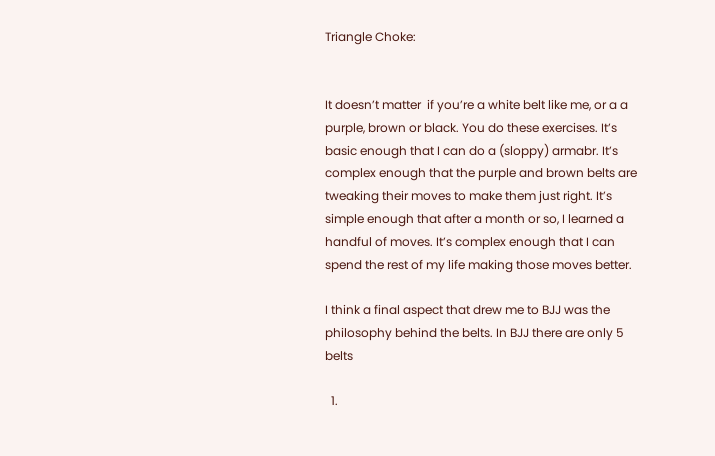Triangle Choke:


It doesn’t matter  if you’re a white belt like me, or a a purple, brown or black. You do these exercises. It’s basic enough that I can do a (sloppy) armabr. It’s complex enough that the purple and brown belts are tweaking their moves to make them just right. It’s simple enough that after a month or so, I learned a handful of moves. It’s complex enough that I can spend the rest of my life making those moves better.

I think a final aspect that drew me to BJJ was the philosophy behind the belts. In BJJ there are only 5 belts

  1.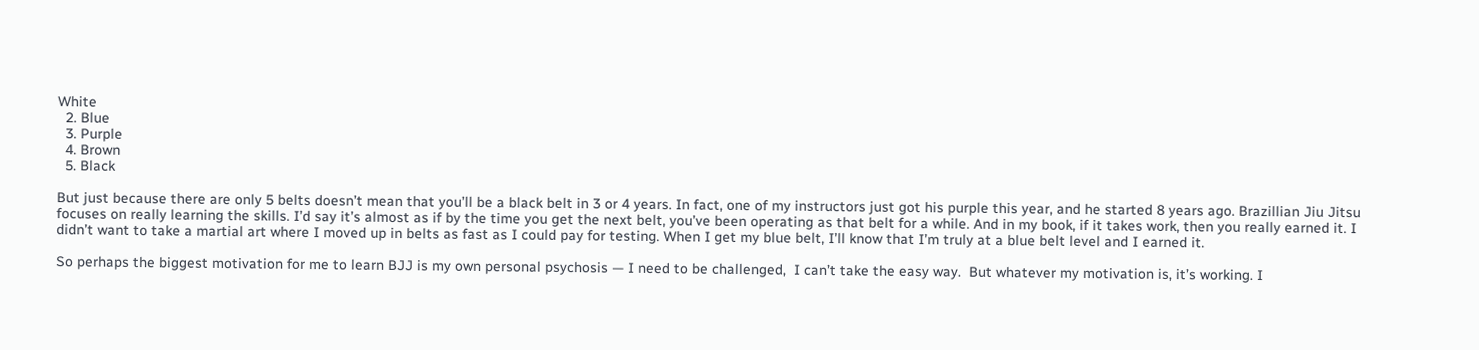White
  2. Blue
  3. Purple
  4. Brown
  5. Black

But just because there are only 5 belts doesn’t mean that you’ll be a black belt in 3 or 4 years. In fact, one of my instructors just got his purple this year, and he started 8 years ago. Brazillian Jiu Jitsu focuses on really learning the skills. I’d say it’s almost as if by the time you get the next belt, you’ve been operating as that belt for a while. And in my book, if it takes work, then you really earned it. I didn’t want to take a martial art where I moved up in belts as fast as I could pay for testing. When I get my blue belt, I’ll know that I’m truly at a blue belt level and I earned it.

So perhaps the biggest motivation for me to learn BJJ is my own personal psychosis — I need to be challenged,  I can’t take the easy way.  But whatever my motivation is, it’s working. I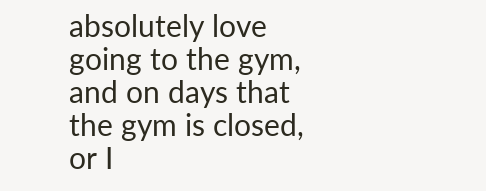absolutely love going to the gym, and on days that the gym is closed, or I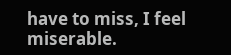have to miss, I feel miserable.